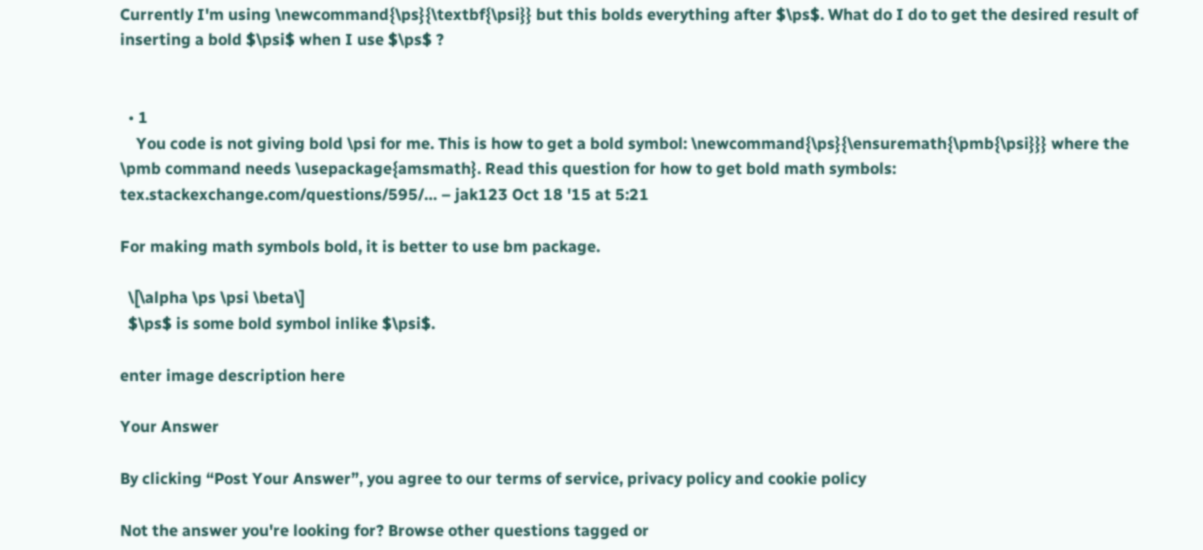Currently I'm using \newcommand{\ps}{\textbf{\psi}} but this bolds everything after $\ps$. What do I do to get the desired result of inserting a bold $\psi$ when I use $\ps$ ?


  • 1
    You code is not giving bold \psi for me. This is how to get a bold symbol: \newcommand{\ps}{\ensuremath{\pmb{\psi}}} where the \pmb command needs \usepackage{amsmath}. Read this question for how to get bold math symbols: tex.stackexchange.com/questions/595/… – jak123 Oct 18 '15 at 5:21

For making math symbols bold, it is better to use bm package.

  \[\alpha \ps \psi \beta\]
  $\ps$ is some bold symbol inlike $\psi$.

enter image description here

Your Answer

By clicking “Post Your Answer”, you agree to our terms of service, privacy policy and cookie policy

Not the answer you're looking for? Browse other questions tagged or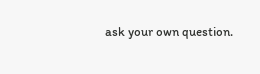ask your own question.